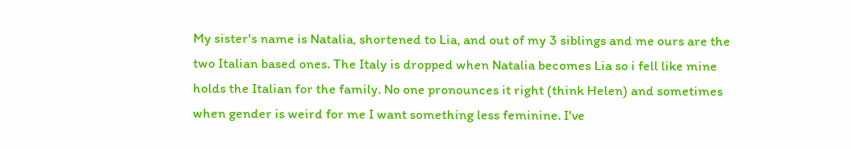My sister's name is Natalia, shortened to Lia, and out of my 3 siblings and me ours are the two Italian based ones. The Italy is dropped when Natalia becomes Lia so i fell like mine holds the Italian for the family. No one pronounces it right (think Helen) and sometimes when gender is weird for me I want something less feminine. I've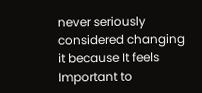never seriously considered changing it because It feels Important to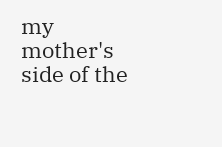my mother's side of the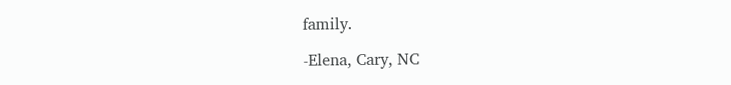family.

-Elena, Cary, NC